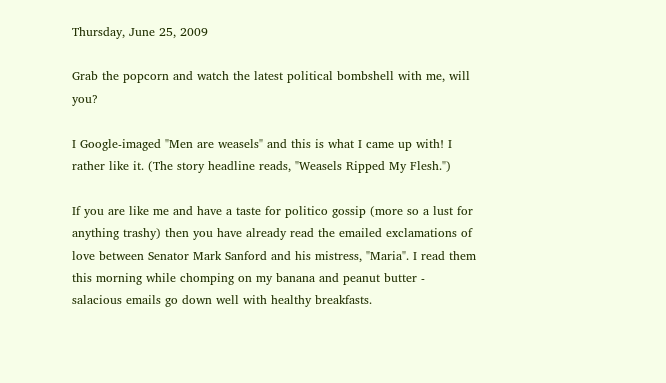Thursday, June 25, 2009

Grab the popcorn and watch the latest political bombshell with me, will you?

I Google-imaged "Men are weasels" and this is what I came up with! I rather like it. (The story headline reads, "Weasels Ripped My Flesh.")

If you are like me and have a taste for politico gossip (more so a lust for anything trashy) then you have already read the emailed exclamations of love between Senator Mark Sanford and his mistress, "Maria". I read them this morning while chomping on my banana and peanut butter - salacious emails go down well with healthy breakfasts.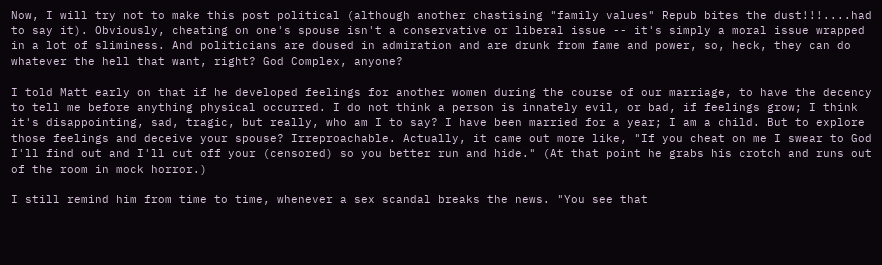Now, I will try not to make this post political (although another chastising "family values" Repub bites the dust!!!....had to say it). Obviously, cheating on one's spouse isn't a conservative or liberal issue -- it's simply a moral issue wrapped in a lot of sliminess. And politicians are doused in admiration and are drunk from fame and power, so, heck, they can do whatever the hell that want, right? God Complex, anyone?

I told Matt early on that if he developed feelings for another women during the course of our marriage, to have the decency to tell me before anything physical occurred. I do not think a person is innately evil, or bad, if feelings grow; I think it's disappointing, sad, tragic, but really, who am I to say? I have been married for a year; I am a child. But to explore those feelings and deceive your spouse? Irreproachable. Actually, it came out more like, "If you cheat on me I swear to God I'll find out and I'll cut off your (censored) so you better run and hide." (At that point he grabs his crotch and runs out of the room in mock horror.)

I still remind him from time to time, whenever a sex scandal breaks the news. "You see that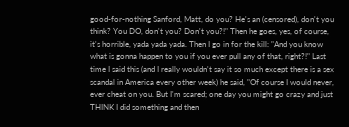good-for-nothing Sanford, Matt, do you? He's an (censored), don't you think? You DO, don't you? Don't you?!" Then he goes, yes, of course, it's horrible, yada yada yada. Then I go in for the kill: "And you know what is gonna happen to you if you ever pull any of that, right?!" Last time I said this (and I really wouldn't say it so much except there is a sex scandal in America every other week) he said, "Of course I would never, ever cheat on you. But I'm scared; one day you might go crazy and just THINK I did something and then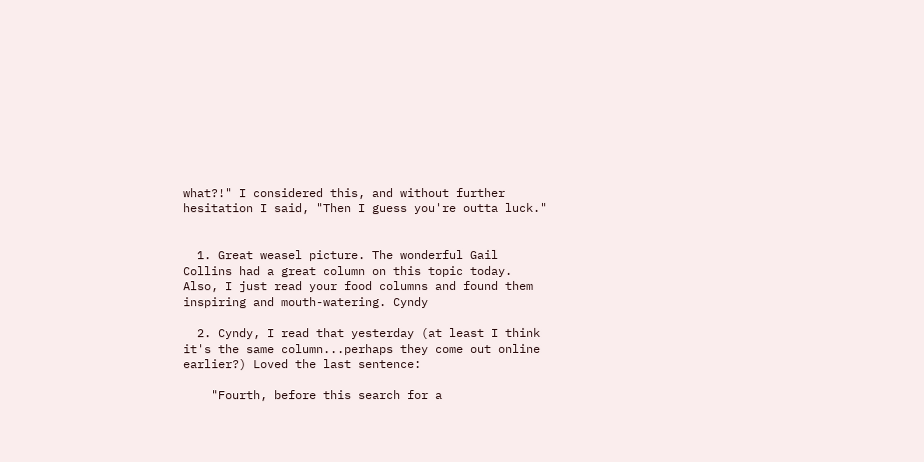what?!" I considered this, and without further hesitation I said, "Then I guess you're outta luck."


  1. Great weasel picture. The wonderful Gail Collins had a great column on this topic today. Also, I just read your food columns and found them inspiring and mouth-watering. Cyndy

  2. Cyndy, I read that yesterday (at least I think it's the same column...perhaps they come out online earlier?) Loved the last sentence:

    "Fourth, before this search for a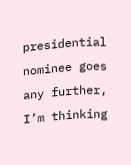presidential nominee goes any further, I’m thinking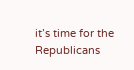it’s time for the Republicans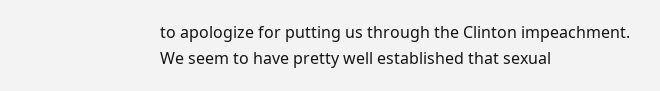to apologize for putting us through the Clinton impeachment. We seem to have pretty well established that sexual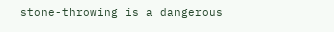stone-throwing is a dangerous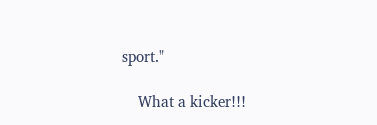sport."

    What a kicker!!!